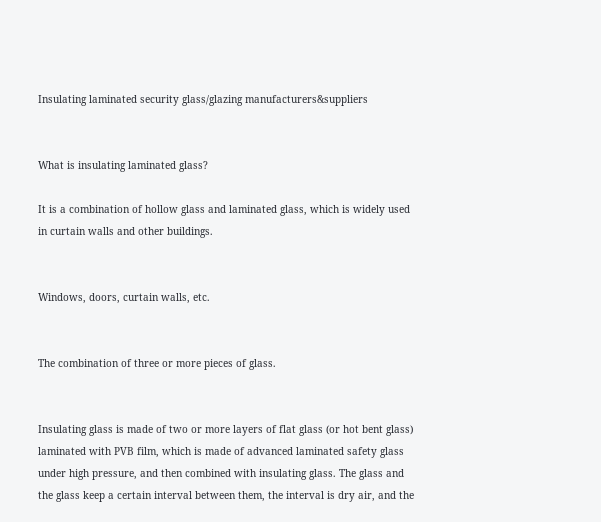Insulating laminated security glass/glazing manufacturers&suppliers


What is insulating laminated glass?

It is a combination of hollow glass and laminated glass, which is widely used in curtain walls and other buildings.


Windows, doors, curtain walls, etc.


The combination of three or more pieces of glass.


Insulating glass is made of two or more layers of flat glass (or hot bent glass) laminated with PVB film, which is made of advanced laminated safety glass under high pressure, and then combined with insulating glass. The glass and the glass keep a certain interval between them, the interval is dry air, and the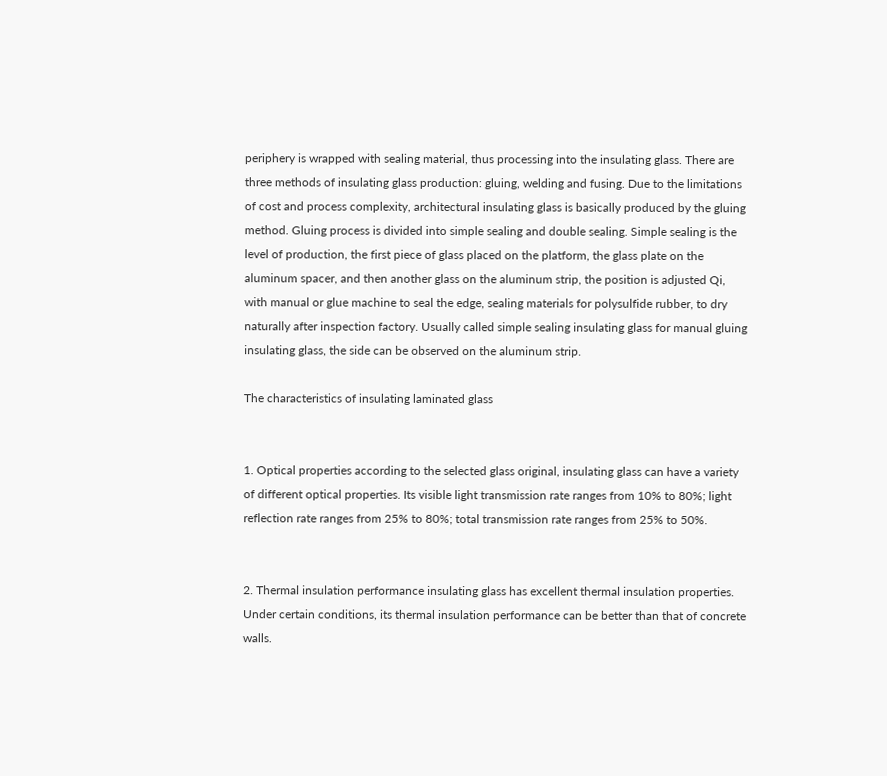periphery is wrapped with sealing material, thus processing into the insulating glass. There are three methods of insulating glass production: gluing, welding and fusing. Due to the limitations of cost and process complexity, architectural insulating glass is basically produced by the gluing method. Gluing process is divided into simple sealing and double sealing. Simple sealing is the level of production, the first piece of glass placed on the platform, the glass plate on the aluminum spacer, and then another glass on the aluminum strip, the position is adjusted Qi, with manual or glue machine to seal the edge, sealing materials for polysulfide rubber, to dry naturally after inspection factory. Usually called simple sealing insulating glass for manual gluing insulating glass, the side can be observed on the aluminum strip.

The characteristics of insulating laminated glass


1. Optical properties according to the selected glass original, insulating glass can have a variety of different optical properties. Its visible light transmission rate ranges from 10% to 80%; light reflection rate ranges from 25% to 80%; total transmission rate ranges from 25% to 50%.


2. Thermal insulation performance insulating glass has excellent thermal insulation properties. Under certain conditions, its thermal insulation performance can be better than that of concrete walls.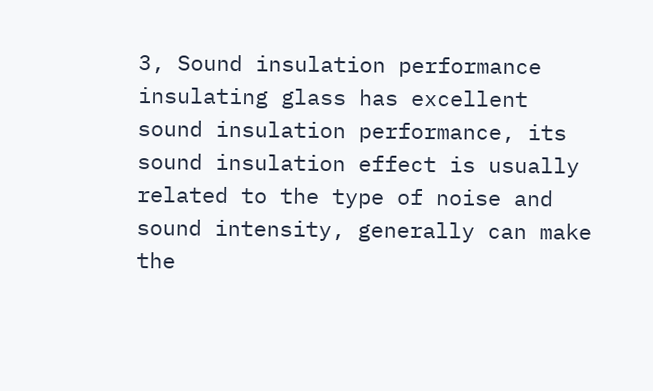3, Sound insulation performance insulating glass has excellent sound insulation performance, its sound insulation effect is usually related to the type of noise and sound intensity, generally can make the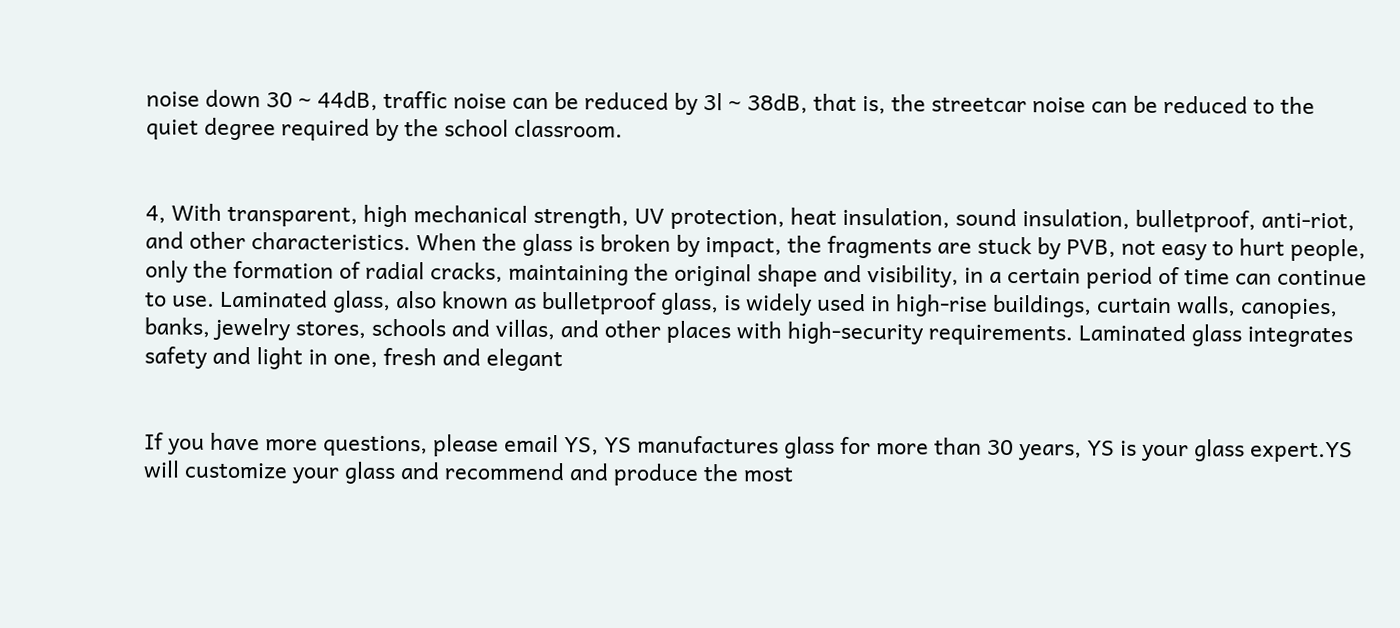noise down 30 ~ 44dB, traffic noise can be reduced by 3l ~ 38dB, that is, the streetcar noise can be reduced to the quiet degree required by the school classroom.


4, With transparent, high mechanical strength, UV protection, heat insulation, sound insulation, bulletproof, anti-riot, and other characteristics. When the glass is broken by impact, the fragments are stuck by PVB, not easy to hurt people, only the formation of radial cracks, maintaining the original shape and visibility, in a certain period of time can continue to use. Laminated glass, also known as bulletproof glass, is widely used in high-rise buildings, curtain walls, canopies, banks, jewelry stores, schools and villas, and other places with high-security requirements. Laminated glass integrates safety and light in one, fresh and elegant


If you have more questions, please email YS, YS manufactures glass for more than 30 years, YS is your glass expert.YS will customize your glass and recommend and produce the most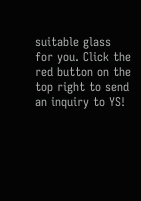suitable glass for you. Click the red button on the top right to send an inquiry to YS!